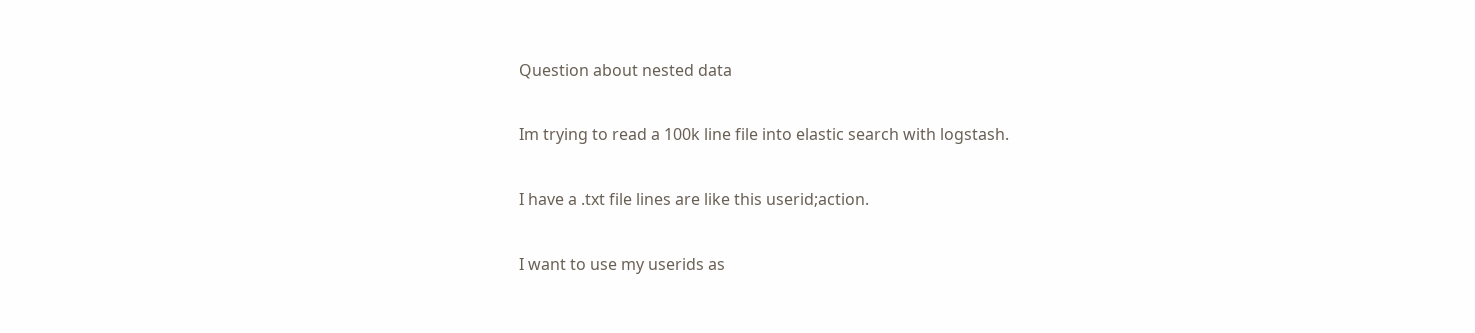Question about nested data

Im trying to read a 100k line file into elastic search with logstash.

I have a .txt file lines are like this userid;action.

I want to use my userids as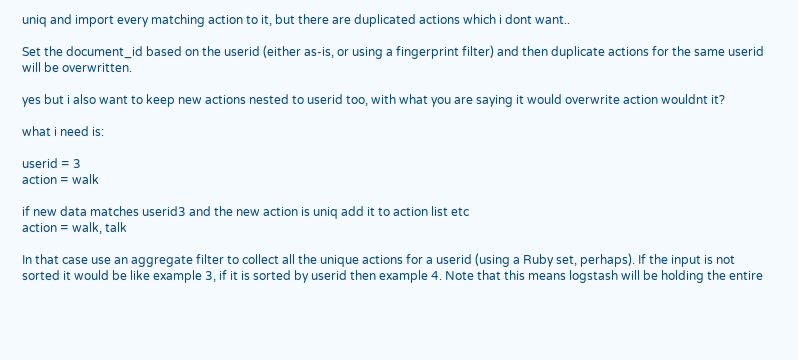uniq and import every matching action to it, but there are duplicated actions which i dont want..

Set the document_id based on the userid (either as-is, or using a fingerprint filter) and then duplicate actions for the same userid will be overwritten.

yes but i also want to keep new actions nested to userid too, with what you are saying it would overwrite action wouldnt it?

what i need is:

userid = 3
action = walk

if new data matches userid3 and the new action is uniq add it to action list etc
action = walk, talk

In that case use an aggregate filter to collect all the unique actions for a userid (using a Ruby set, perhaps). If the input is not sorted it would be like example 3, if it is sorted by userid then example 4. Note that this means logstash will be holding the entire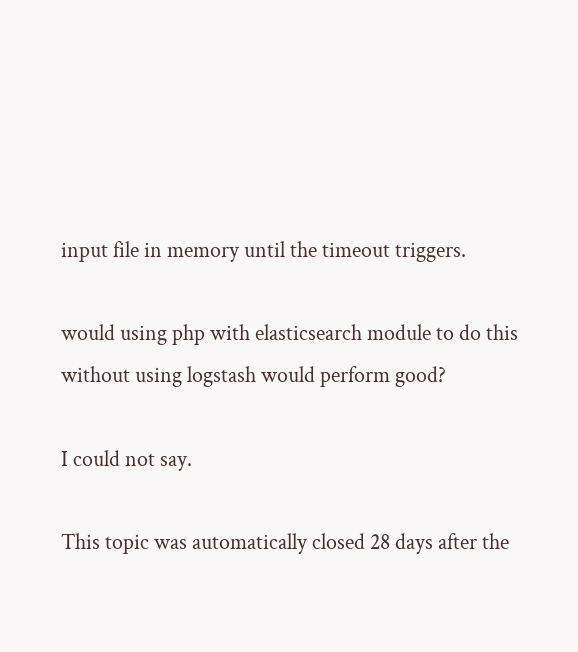input file in memory until the timeout triggers.

would using php with elasticsearch module to do this without using logstash would perform good?

I could not say.

This topic was automatically closed 28 days after the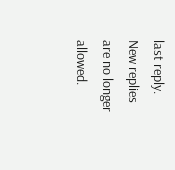last reply. New replies are no longer allowed.